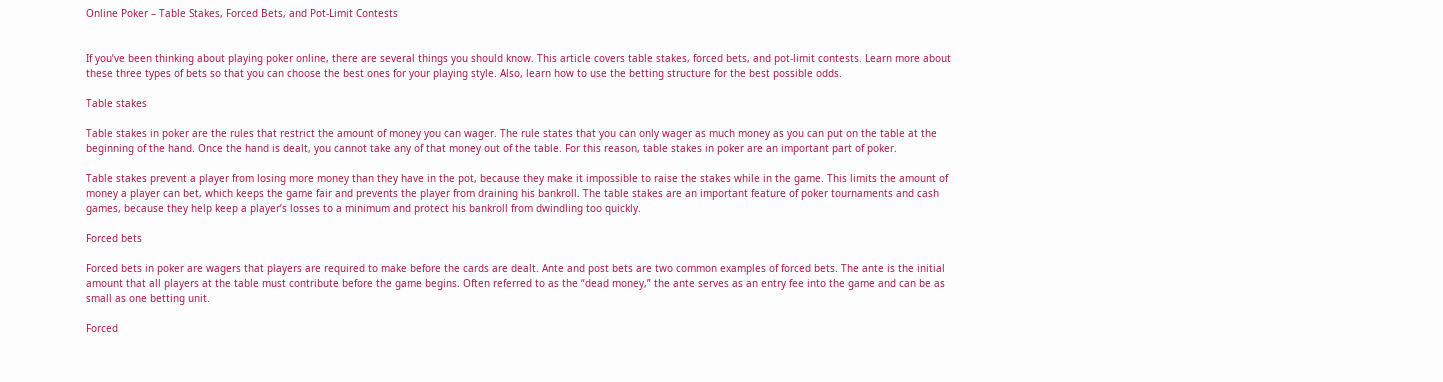Online Poker – Table Stakes, Forced Bets, and Pot-Limit Contests


If you’ve been thinking about playing poker online, there are several things you should know. This article covers table stakes, forced bets, and pot-limit contests. Learn more about these three types of bets so that you can choose the best ones for your playing style. Also, learn how to use the betting structure for the best possible odds.

Table stakes

Table stakes in poker are the rules that restrict the amount of money you can wager. The rule states that you can only wager as much money as you can put on the table at the beginning of the hand. Once the hand is dealt, you cannot take any of that money out of the table. For this reason, table stakes in poker are an important part of poker.

Table stakes prevent a player from losing more money than they have in the pot, because they make it impossible to raise the stakes while in the game. This limits the amount of money a player can bet, which keeps the game fair and prevents the player from draining his bankroll. The table stakes are an important feature of poker tournaments and cash games, because they help keep a player’s losses to a minimum and protect his bankroll from dwindling too quickly.

Forced bets

Forced bets in poker are wagers that players are required to make before the cards are dealt. Ante and post bets are two common examples of forced bets. The ante is the initial amount that all players at the table must contribute before the game begins. Often referred to as the “dead money,” the ante serves as an entry fee into the game and can be as small as one betting unit.

Forced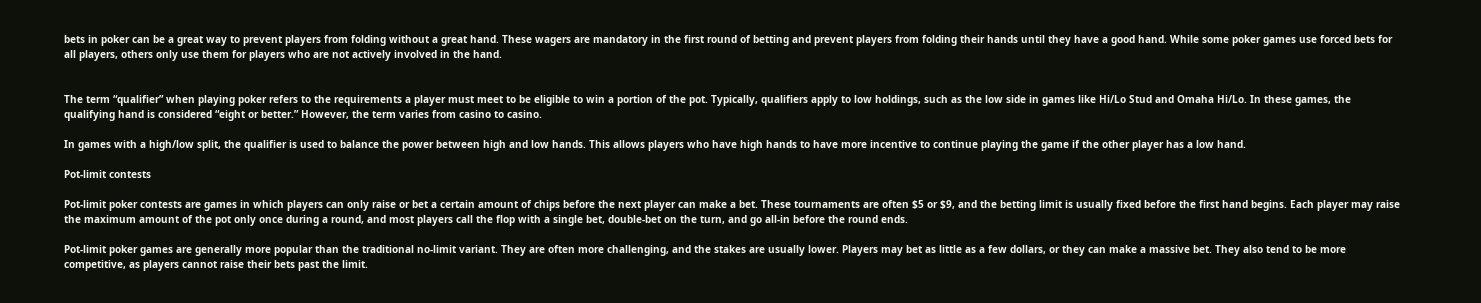bets in poker can be a great way to prevent players from folding without a great hand. These wagers are mandatory in the first round of betting and prevent players from folding their hands until they have a good hand. While some poker games use forced bets for all players, others only use them for players who are not actively involved in the hand.


The term “qualifier” when playing poker refers to the requirements a player must meet to be eligible to win a portion of the pot. Typically, qualifiers apply to low holdings, such as the low side in games like Hi/Lo Stud and Omaha Hi/Lo. In these games, the qualifying hand is considered “eight or better.” However, the term varies from casino to casino.

In games with a high/low split, the qualifier is used to balance the power between high and low hands. This allows players who have high hands to have more incentive to continue playing the game if the other player has a low hand.

Pot-limit contests

Pot-limit poker contests are games in which players can only raise or bet a certain amount of chips before the next player can make a bet. These tournaments are often $5 or $9, and the betting limit is usually fixed before the first hand begins. Each player may raise the maximum amount of the pot only once during a round, and most players call the flop with a single bet, double-bet on the turn, and go all-in before the round ends.

Pot-limit poker games are generally more popular than the traditional no-limit variant. They are often more challenging, and the stakes are usually lower. Players may bet as little as a few dollars, or they can make a massive bet. They also tend to be more competitive, as players cannot raise their bets past the limit.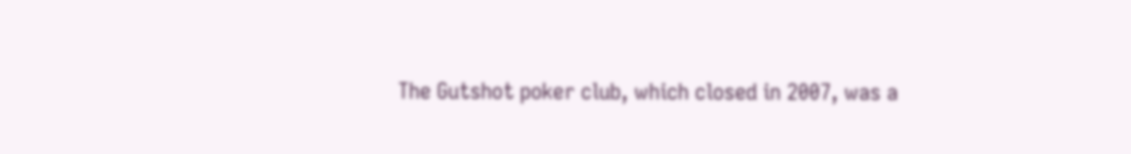The Gutshot poker club, which closed in 2007, was a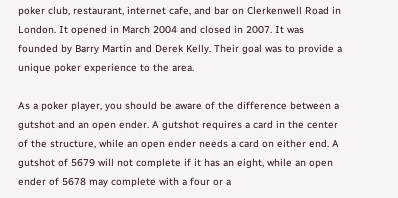poker club, restaurant, internet cafe, and bar on Clerkenwell Road in London. It opened in March 2004 and closed in 2007. It was founded by Barry Martin and Derek Kelly. Their goal was to provide a unique poker experience to the area.

As a poker player, you should be aware of the difference between a gutshot and an open ender. A gutshot requires a card in the center of the structure, while an open ender needs a card on either end. A gutshot of 5679 will not complete if it has an eight, while an open ender of 5678 may complete with a four or a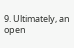9. Ultimately, an open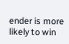ender is more likely to win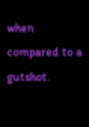when compared to a gutshot.